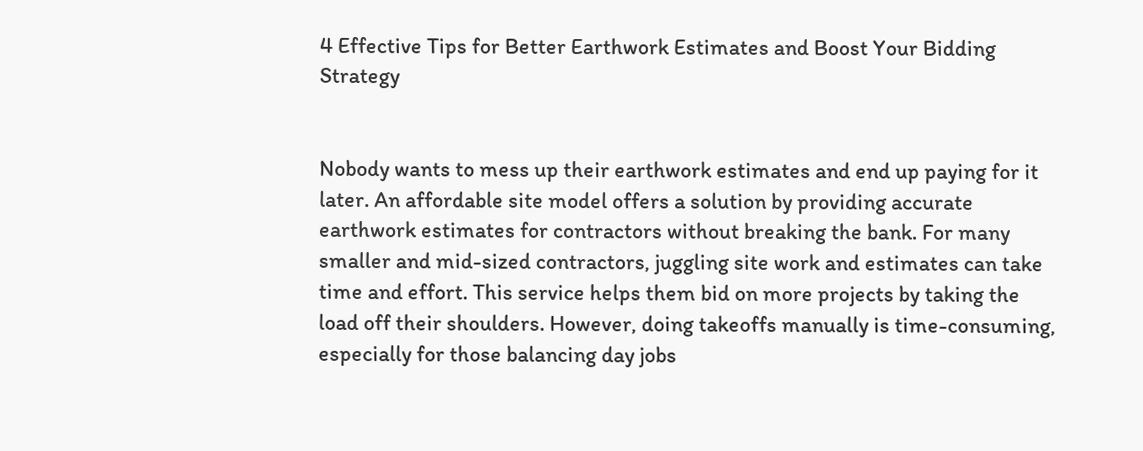4 Effective Tips for Better Earthwork Estimates and Boost Your Bidding Strategy


Nobody wants to mess up their earthwork estimates and end up paying for it later. An affordable site model offers a solution by providing accurate earthwork estimates for contractors without breaking the bank. For many smaller and mid-sized contractors, juggling site work and estimates can take time and effort. This service helps them bid on more projects by taking the load off their shoulders. However, doing takeoffs manually is time-consuming, especially for those balancing day jobs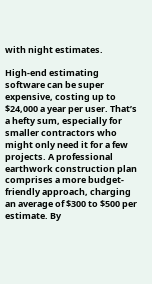with night estimates.

High-end estimating software can be super expensive, costing up to $24,000 a year per user. That’s a hefty sum, especially for smaller contractors who might only need it for a few projects. A professional earthwork construction plan comprises a more budget-friendly approach, charging an average of $300 to $500 per estimate. By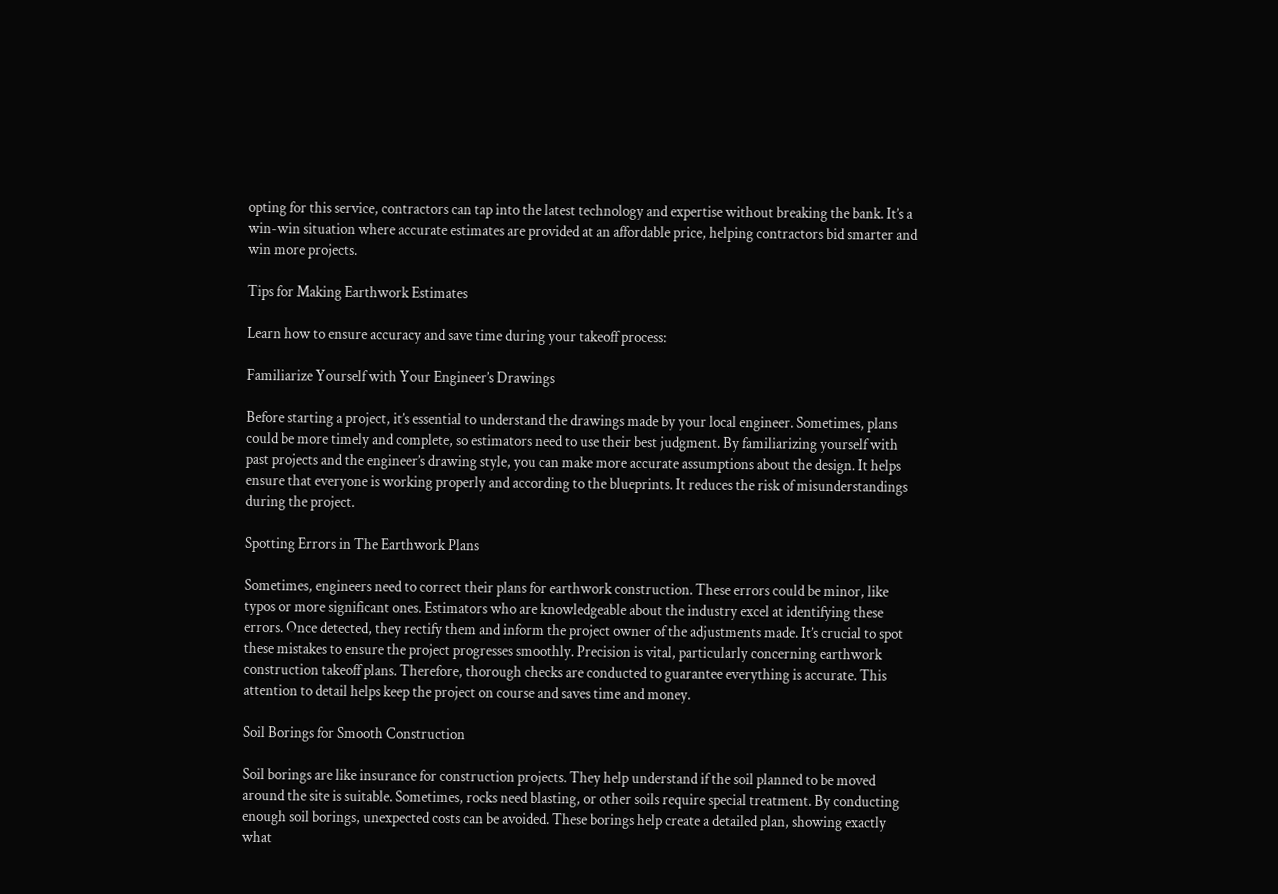opting for this service, contractors can tap into the latest technology and expertise without breaking the bank. It’s a win-win situation where accurate estimates are provided at an affordable price, helping contractors bid smarter and win more projects.

Tips for Making Earthwork Estimates

Learn how to ensure accuracy and save time during your takeoff process:

Familiarize Yourself with Your Engineer’s Drawings

Before starting a project, it’s essential to understand the drawings made by your local engineer. Sometimes, plans could be more timely and complete, so estimators need to use their best judgment. By familiarizing yourself with past projects and the engineer’s drawing style, you can make more accurate assumptions about the design. It helps ensure that everyone is working properly and according to the blueprints. It reduces the risk of misunderstandings during the project.

Spotting Errors in The Earthwork Plans

Sometimes, engineers need to correct their plans for earthwork construction. These errors could be minor, like typos or more significant ones. Estimators who are knowledgeable about the industry excel at identifying these errors. Once detected, they rectify them and inform the project owner of the adjustments made. It’s crucial to spot these mistakes to ensure the project progresses smoothly. Precision is vital, particularly concerning earthwork construction takeoff plans. Therefore, thorough checks are conducted to guarantee everything is accurate. This attention to detail helps keep the project on course and saves time and money.

Soil Borings for Smooth Construction

Soil borings are like insurance for construction projects. They help understand if the soil planned to be moved around the site is suitable. Sometimes, rocks need blasting, or other soils require special treatment. By conducting enough soil borings, unexpected costs can be avoided. These borings help create a detailed plan, showing exactly what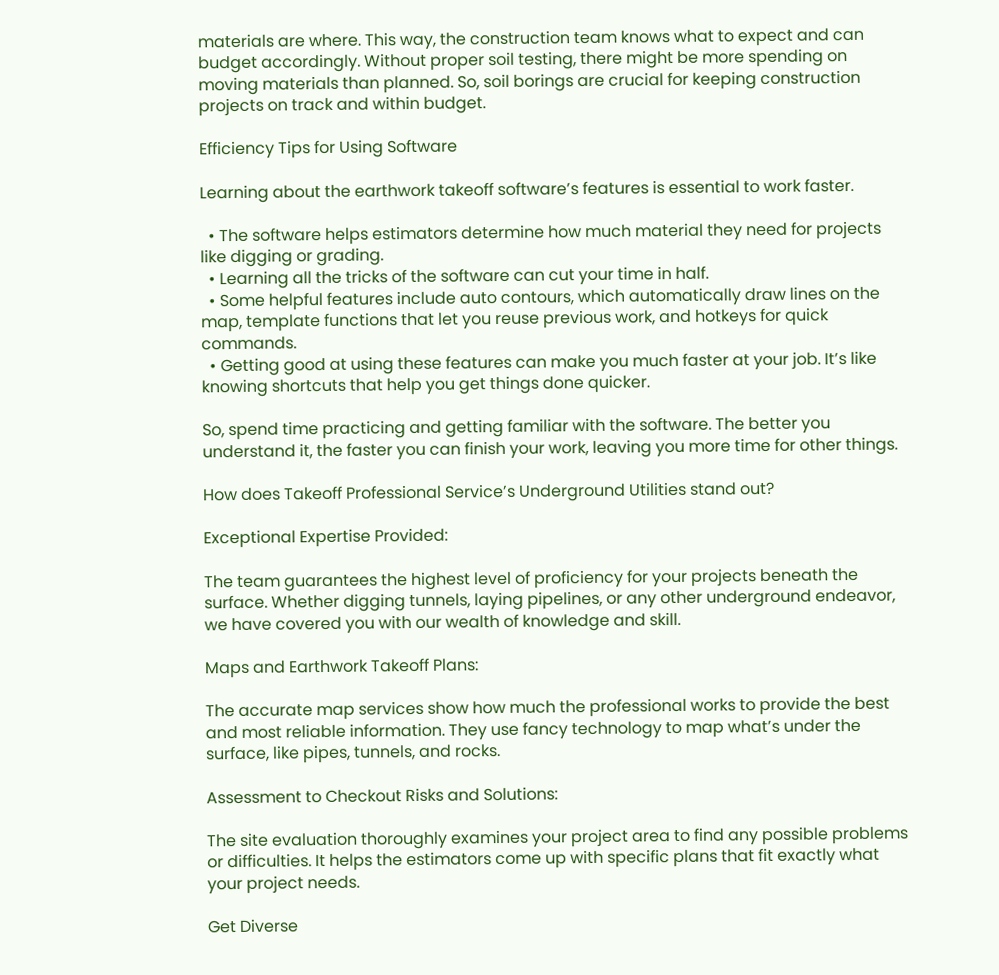materials are where. This way, the construction team knows what to expect and can budget accordingly. Without proper soil testing, there might be more spending on moving materials than planned. So, soil borings are crucial for keeping construction projects on track and within budget.

Efficiency Tips for Using Software

Learning about the earthwork takeoff software’s features is essential to work faster.

  • The software helps estimators determine how much material they need for projects like digging or grading.
  • Learning all the tricks of the software can cut your time in half.
  • Some helpful features include auto contours, which automatically draw lines on the map, template functions that let you reuse previous work, and hotkeys for quick commands.
  • Getting good at using these features can make you much faster at your job. It’s like knowing shortcuts that help you get things done quicker.

So, spend time practicing and getting familiar with the software. The better you understand it, the faster you can finish your work, leaving you more time for other things.

How does Takeoff Professional Service’s Underground Utilities stand out?

Exceptional Expertise Provided:

The team guarantees the highest level of proficiency for your projects beneath the surface. Whether digging tunnels, laying pipelines, or any other underground endeavor, we have covered you with our wealth of knowledge and skill.

Maps and Earthwork Takeoff Plans:

The accurate map services show how much the professional works to provide the best and most reliable information. They use fancy technology to map what’s under the surface, like pipes, tunnels, and rocks.

Assessment to Checkout Risks and Solutions:

The site evaluation thoroughly examines your project area to find any possible problems or difficulties. It helps the estimators come up with specific plans that fit exactly what your project needs.

Get Diverse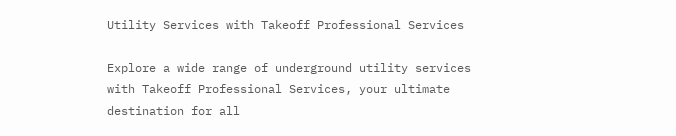Utility Services with Takeoff Professional Services

Explore a wide range of underground utility services with Takeoff Professional Services, your ultimate destination for all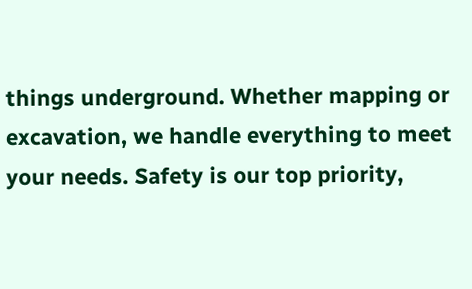things underground. Whether mapping or excavation, we handle everything to meet your needs. Safety is our top priority,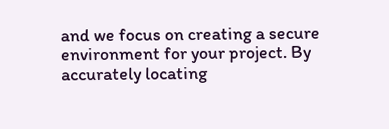and we focus on creating a secure environment for your project. By accurately locating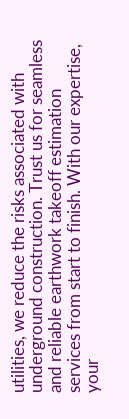utilities, we reduce the risks associated with underground construction. Trust us for seamless and reliable earthwork takeoff estimation services from start to finish. With our expertise, your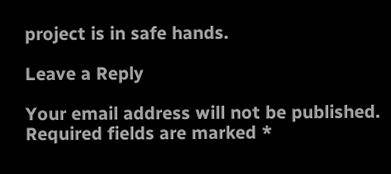project is in safe hands.

Leave a Reply

Your email address will not be published. Required fields are marked *